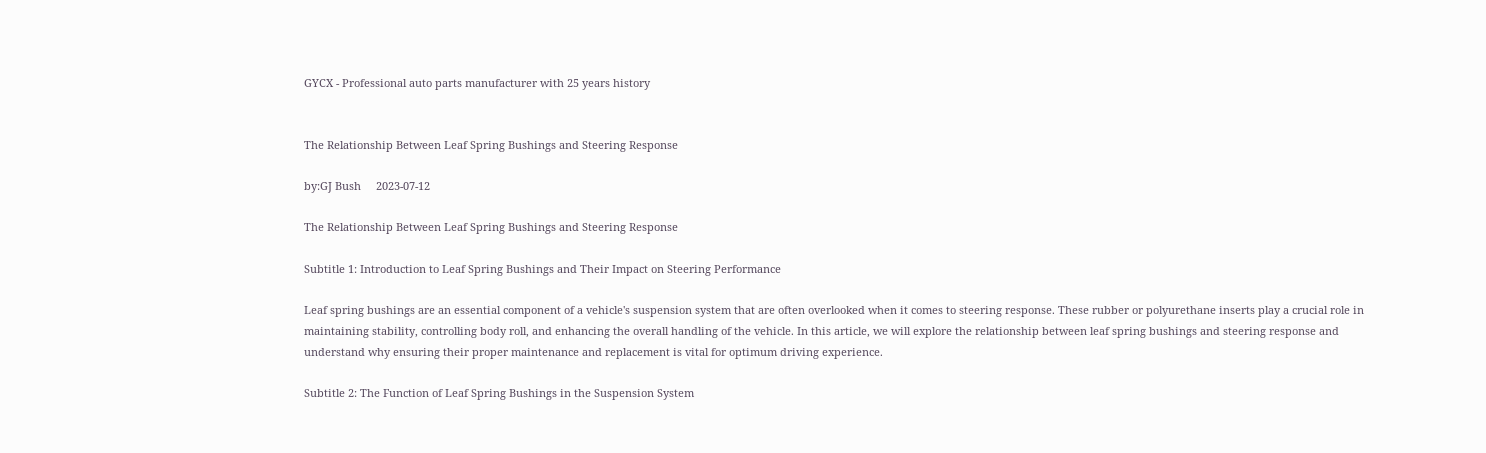GYCX - Professional auto parts manufacturer with 25 years history


The Relationship Between Leaf Spring Bushings and Steering Response

by:GJ Bush     2023-07-12

The Relationship Between Leaf Spring Bushings and Steering Response

Subtitle 1: Introduction to Leaf Spring Bushings and Their Impact on Steering Performance

Leaf spring bushings are an essential component of a vehicle's suspension system that are often overlooked when it comes to steering response. These rubber or polyurethane inserts play a crucial role in maintaining stability, controlling body roll, and enhancing the overall handling of the vehicle. In this article, we will explore the relationship between leaf spring bushings and steering response and understand why ensuring their proper maintenance and replacement is vital for optimum driving experience.

Subtitle 2: The Function of Leaf Spring Bushings in the Suspension System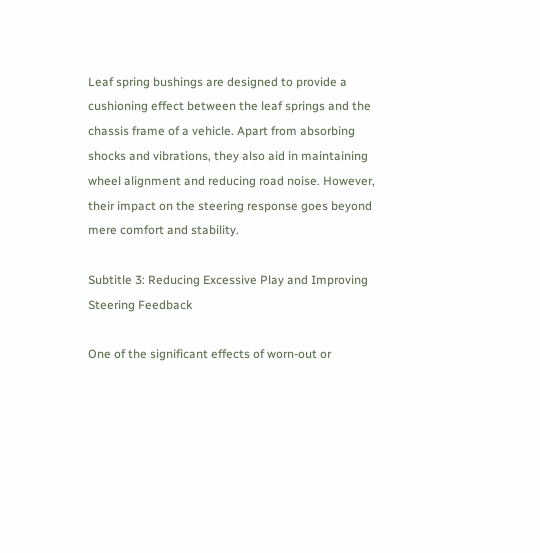Leaf spring bushings are designed to provide a cushioning effect between the leaf springs and the chassis frame of a vehicle. Apart from absorbing shocks and vibrations, they also aid in maintaining wheel alignment and reducing road noise. However, their impact on the steering response goes beyond mere comfort and stability.

Subtitle 3: Reducing Excessive Play and Improving Steering Feedback

One of the significant effects of worn-out or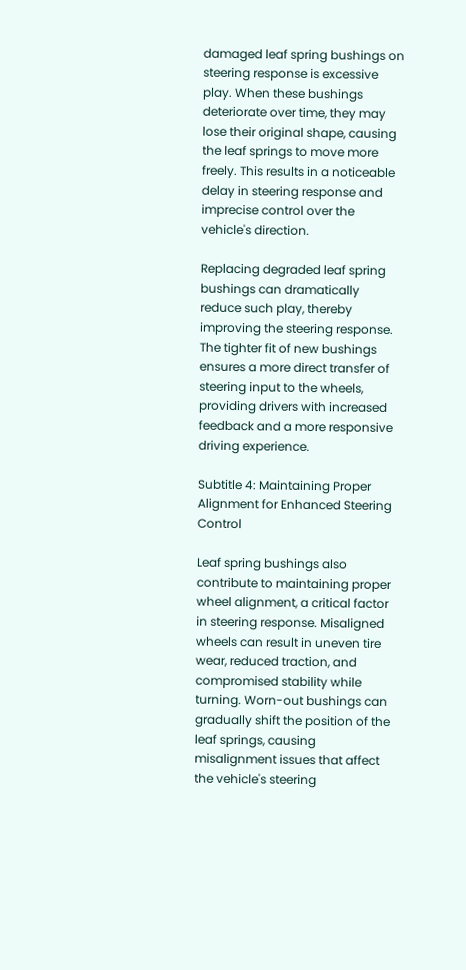damaged leaf spring bushings on steering response is excessive play. When these bushings deteriorate over time, they may lose their original shape, causing the leaf springs to move more freely. This results in a noticeable delay in steering response and imprecise control over the vehicle's direction.

Replacing degraded leaf spring bushings can dramatically reduce such play, thereby improving the steering response. The tighter fit of new bushings ensures a more direct transfer of steering input to the wheels, providing drivers with increased feedback and a more responsive driving experience.

Subtitle 4: Maintaining Proper Alignment for Enhanced Steering Control

Leaf spring bushings also contribute to maintaining proper wheel alignment, a critical factor in steering response. Misaligned wheels can result in uneven tire wear, reduced traction, and compromised stability while turning. Worn-out bushings can gradually shift the position of the leaf springs, causing misalignment issues that affect the vehicle's steering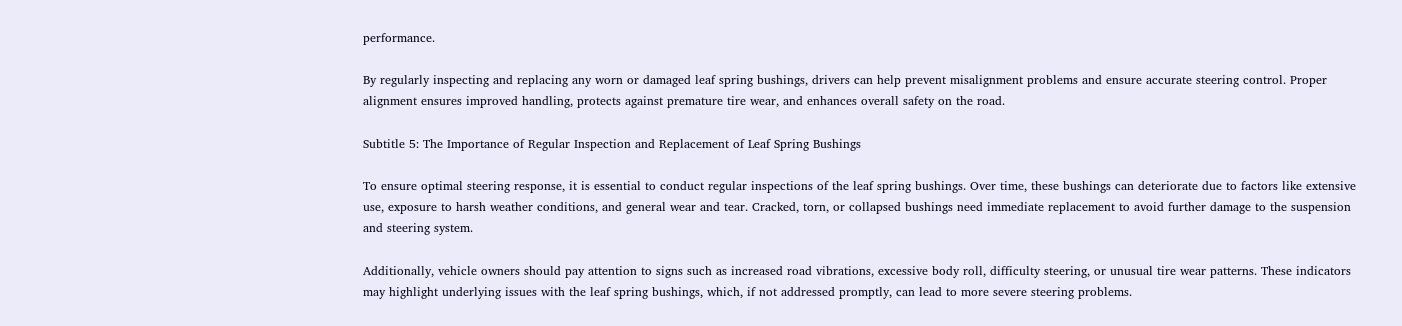performance.

By regularly inspecting and replacing any worn or damaged leaf spring bushings, drivers can help prevent misalignment problems and ensure accurate steering control. Proper alignment ensures improved handling, protects against premature tire wear, and enhances overall safety on the road.

Subtitle 5: The Importance of Regular Inspection and Replacement of Leaf Spring Bushings

To ensure optimal steering response, it is essential to conduct regular inspections of the leaf spring bushings. Over time, these bushings can deteriorate due to factors like extensive use, exposure to harsh weather conditions, and general wear and tear. Cracked, torn, or collapsed bushings need immediate replacement to avoid further damage to the suspension and steering system.

Additionally, vehicle owners should pay attention to signs such as increased road vibrations, excessive body roll, difficulty steering, or unusual tire wear patterns. These indicators may highlight underlying issues with the leaf spring bushings, which, if not addressed promptly, can lead to more severe steering problems.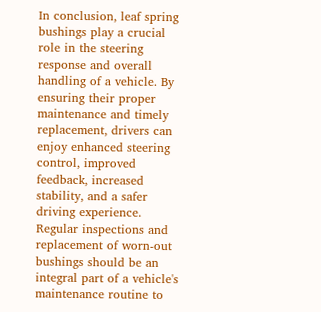In conclusion, leaf spring bushings play a crucial role in the steering response and overall handling of a vehicle. By ensuring their proper maintenance and timely replacement, drivers can enjoy enhanced steering control, improved feedback, increased stability, and a safer driving experience. Regular inspections and replacement of worn-out bushings should be an integral part of a vehicle's maintenance routine to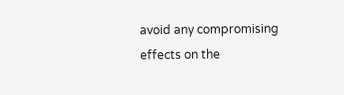avoid any compromising effects on the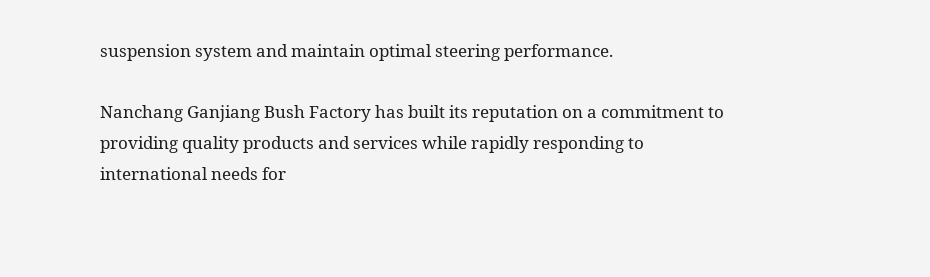suspension system and maintain optimal steering performance.

Nanchang Ganjiang Bush Factory has built its reputation on a commitment to providing quality products and services while rapidly responding to international needs for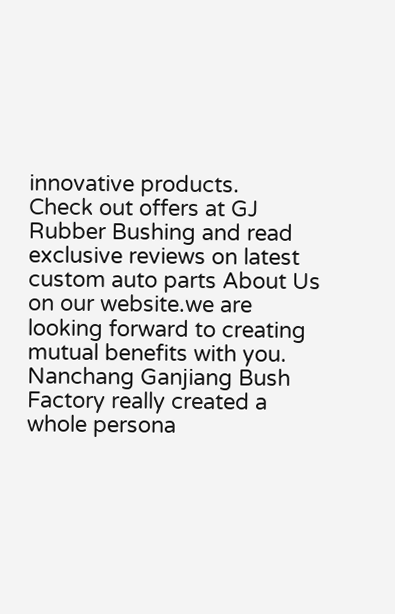innovative products.
Check out offers at GJ Rubber Bushing and read exclusive reviews on latest custom auto parts About Us on our website.we are looking forward to creating mutual benefits with you.
Nanchang Ganjiang Bush Factory really created a whole persona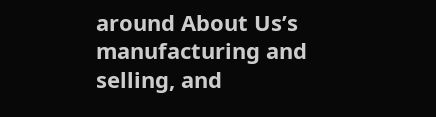around About Us’s manufacturing and selling, and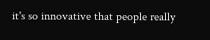it's so innovative that people really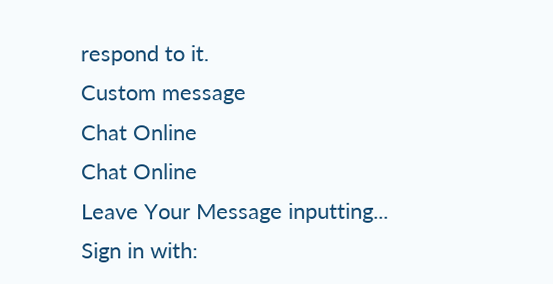respond to it.
Custom message
Chat Online
Chat Online
Leave Your Message inputting...
Sign in with: